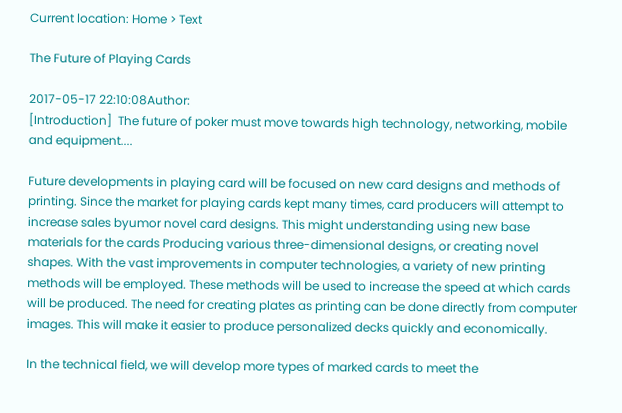Current location: Home > Text

The Future of Playing Cards

2017-05-17 22:10:08Author:
[Introduction]  The future of poker must move towards high technology, networking, mobile and equipment....

Future developments in playing card will be focused on new card designs and methods of printing. Since the market for playing cards kept many times, card producers will attempt to increase sales byumor novel card designs. This might understanding using new base materials for the cards Producing various three-dimensional designs, or creating novel shapes. With the vast improvements in computer technologies, a variety of new printing methods will be employed. These methods will be used to increase the speed at which cards will be produced. The need for creating plates as printing can be done directly from computer images. This will make it easier to produce personalized decks quickly and economically.

In the technical field, we will develop more types of marked cards to meet the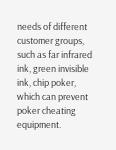needs of different customer groups, such as far infrared ink, green invisible ink, chip poker, which can prevent poker cheating equipment.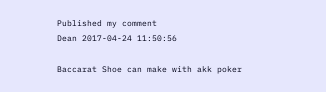Published my comment
Dean 2017-04-24 11:50:56

Baccarat Shoe can make with akk poker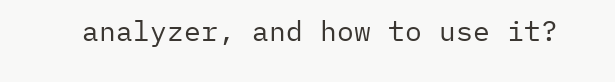analyzer, and how to use it?